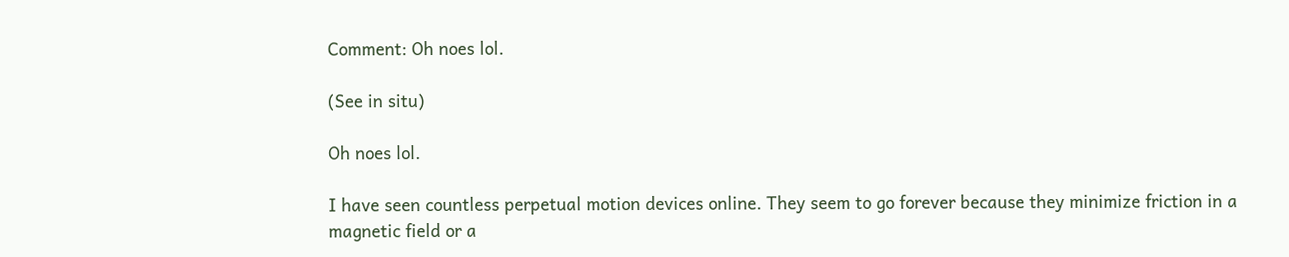Comment: Oh noes lol.

(See in situ)

Oh noes lol.

I have seen countless perpetual motion devices online. They seem to go forever because they minimize friction in a magnetic field or a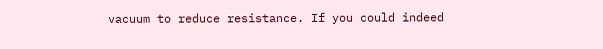vacuum to reduce resistance. If you could indeed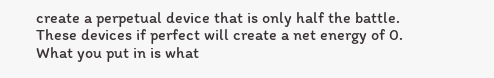create a perpetual device that is only half the battle. These devices if perfect will create a net energy of 0. What you put in is what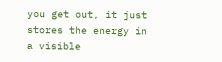you get out, it just stores the energy in a visible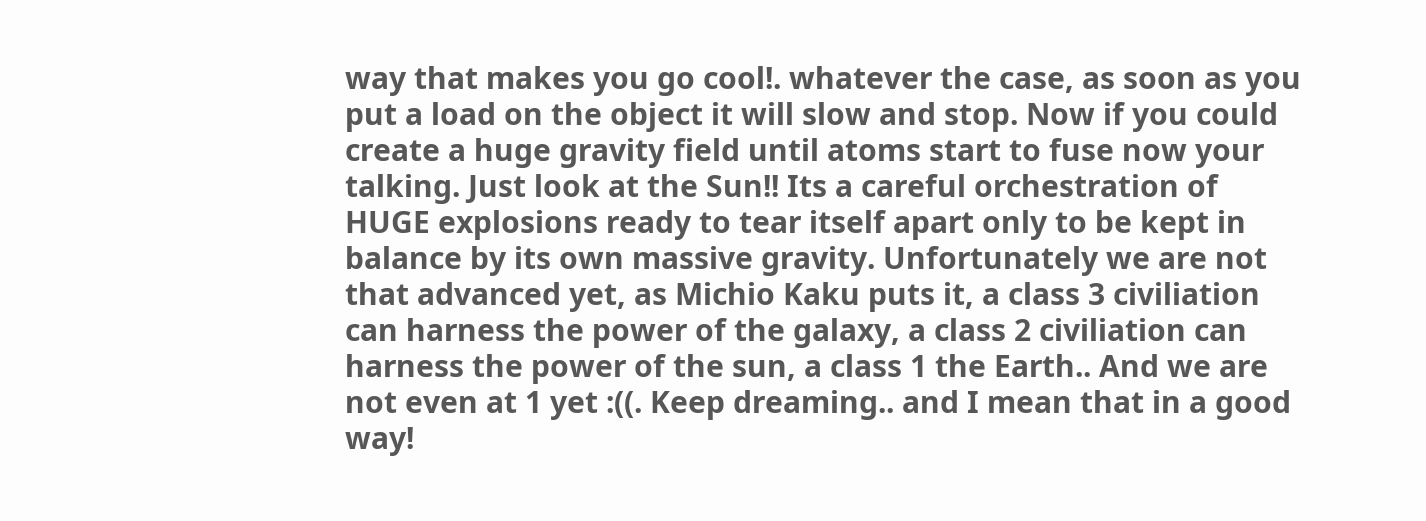way that makes you go cool!. whatever the case, as soon as you put a load on the object it will slow and stop. Now if you could create a huge gravity field until atoms start to fuse now your talking. Just look at the Sun!! Its a careful orchestration of HUGE explosions ready to tear itself apart only to be kept in balance by its own massive gravity. Unfortunately we are not that advanced yet, as Michio Kaku puts it, a class 3 civiliation can harness the power of the galaxy, a class 2 civiliation can harness the power of the sun, a class 1 the Earth.. And we are not even at 1 yet :((. Keep dreaming.. and I mean that in a good way!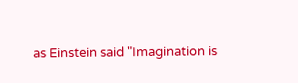as Einstein said "Imagination is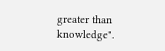greater than knowledge".